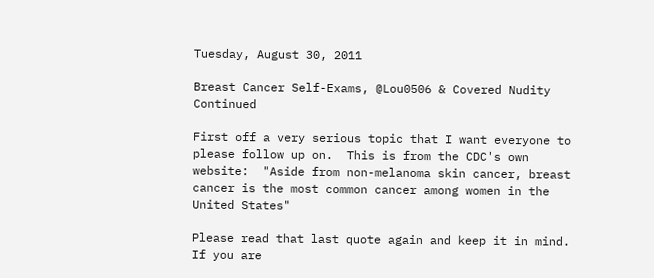Tuesday, August 30, 2011

Breast Cancer Self-Exams, @Lou0506 & Covered Nudity Continued

First off a very serious topic that I want everyone to please follow up on.  This is from the CDC's own website:  "Aside from non-melanoma skin cancer, breast cancer is the most common cancer among women in the United States"

Please read that last quote again and keep it in mind.  If you are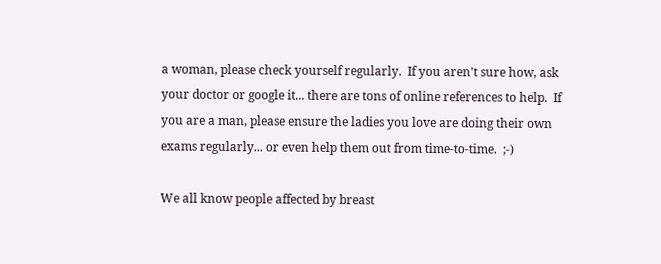a woman, please check yourself regularly.  If you aren't sure how, ask your doctor or google it... there are tons of online references to help.  If you are a man, please ensure the ladies you love are doing their own exams regularly... or even help them out from time-to-time.  ;-)

We all know people affected by breast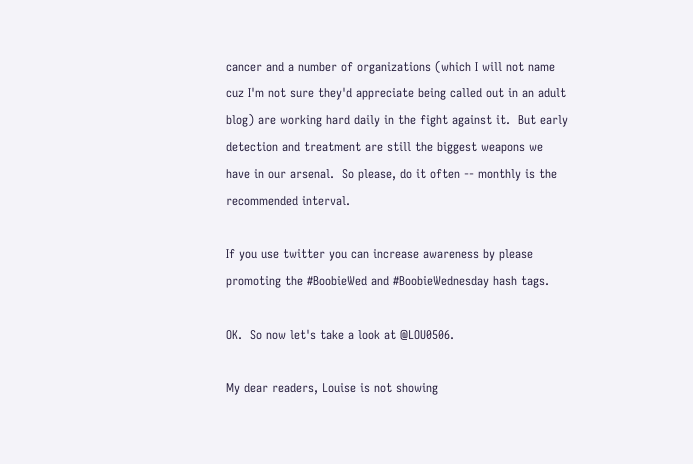cancer and a number of organizations (which I will not name cuz I'm not sure they'd appreciate being called out in an adult blog) are working hard daily in the fight against it.  But early detection and treatment are still the biggest weapons we have in our arsenal.  So please, do it often -- monthly is the recommended interval.

If you use twitter you can increase awareness by please promoting the #BoobieWed and #BoobieWednesday hash tags.

OK.  So now let's take a look at @LOU0506.

My dear readers, Louise is not showing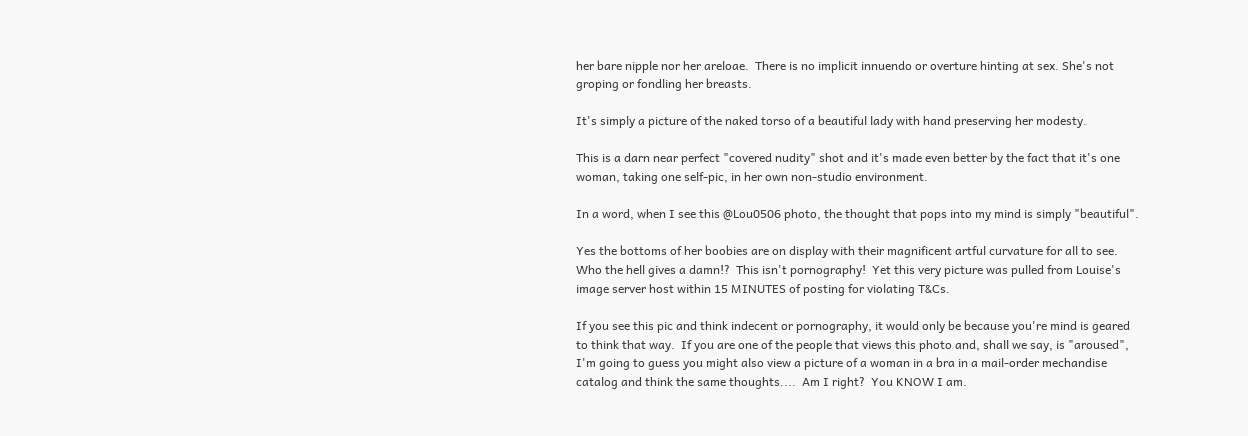her bare nipple nor her areloae.  There is no implicit innuendo or overture hinting at sex. She's not groping or fondling her breasts.

It's simply a picture of the naked torso of a beautiful lady with hand preserving her modesty.

This is a darn near perfect "covered nudity" shot and it's made even better by the fact that it's one woman, taking one self-pic, in her own non-studio environment.

In a word, when I see this @Lou0506 photo, the thought that pops into my mind is simply "beautiful".

Yes the bottoms of her boobies are on display with their magnificent artful curvature for all to see.  Who the hell gives a damn!?  This isn't pornography!  Yet this very picture was pulled from Louise's image server host within 15 MINUTES of posting for violating T&Cs.

If you see this pic and think indecent or pornography, it would only be because you're mind is geared to think that way.  If you are one of the people that views this photo and, shall we say, is "aroused", I'm going to guess you might also view a picture of a woman in a bra in a mail-order mechandise catalog and think the same thoughts....  Am I right?  You KNOW I am.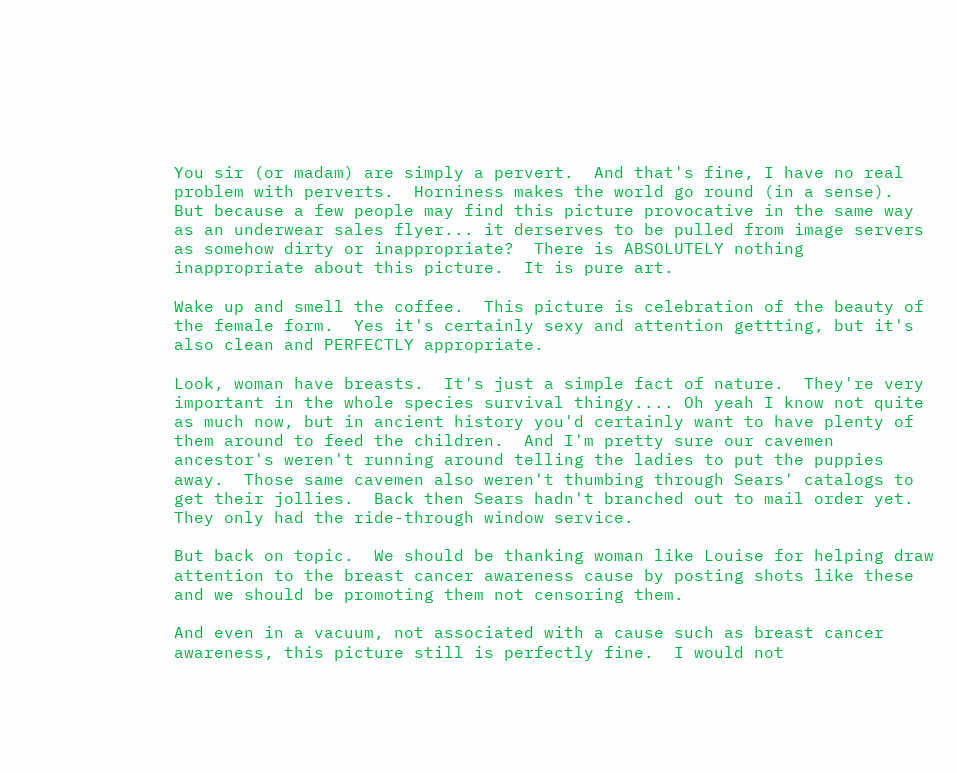You sir (or madam) are simply a pervert.  And that's fine, I have no real problem with perverts.  Horniness makes the world go round (in a sense).  But because a few people may find this picture provocative in the same way as an underwear sales flyer... it derserves to be pulled from image servers as somehow dirty or inappropriate?  There is ABSOLUTELY nothing inappropriate about this picture.  It is pure art.

Wake up and smell the coffee.  This picture is celebration of the beauty of the female form.  Yes it's certainly sexy and attention gettting, but it's also clean and PERFECTLY appropriate.

Look, woman have breasts.  It's just a simple fact of nature.  They're very important in the whole species survival thingy.... Oh yeah I know not quite as much now, but in ancient history you'd certainly want to have plenty of them around to feed the children.  And I'm pretty sure our cavemen ancestor's weren't running around telling the ladies to put the puppies away.  Those same cavemen also weren't thumbing through Sears' catalogs to get their jollies.  Back then Sears hadn't branched out to mail order yet.  They only had the ride-through window service.

But back on topic.  We should be thanking woman like Louise for helping draw attention to the breast cancer awareness cause by posting shots like these and we should be promoting them not censoring them.

And even in a vacuum, not associated with a cause such as breast cancer awareness, this picture still is perfectly fine.  I would not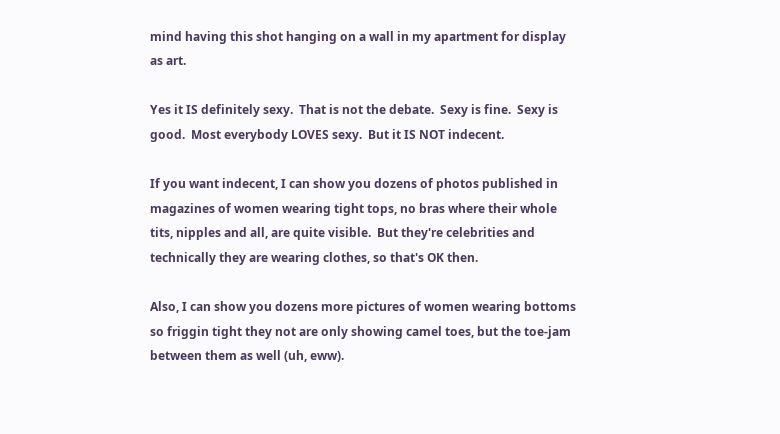mind having this shot hanging on a wall in my apartment for display as art.

Yes it IS definitely sexy.  That is not the debate.  Sexy is fine.  Sexy is good.  Most everybody LOVES sexy.  But it IS NOT indecent.

If you want indecent, I can show you dozens of photos published in magazines of women wearing tight tops, no bras where their whole tits, nipples and all, are quite visible.  But they're celebrities and technically they are wearing clothes, so that's OK then.

Also, I can show you dozens more pictures of women wearing bottoms so friggin tight they not are only showing camel toes, but the toe-jam between them as well (uh, eww).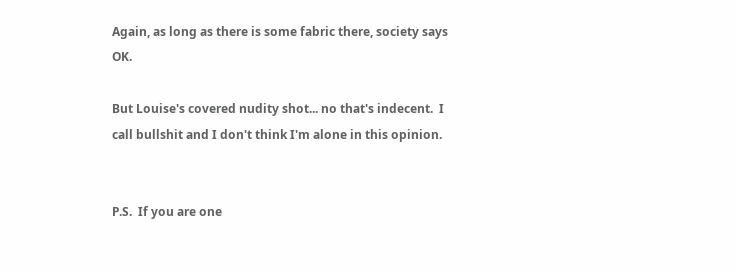Again, as long as there is some fabric there, society says OK.

But Louise's covered nudity shot... no that's indecent.  I call bullshit and I don't think I'm alone in this opinion.


P.S.  If you are one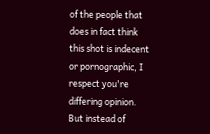of the people that does in fact think this shot is indecent or pornographic, I respect you're differing opinion.  But instead of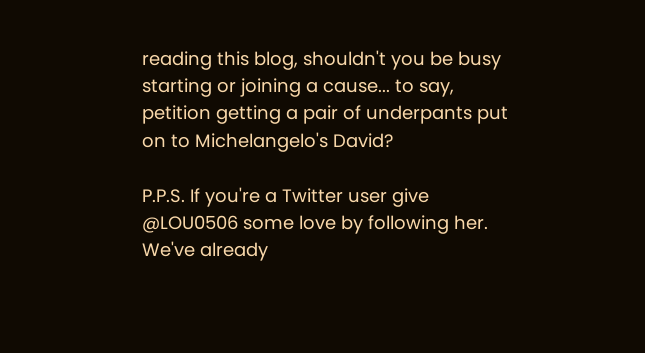reading this blog, shouldn't you be busy starting or joining a cause... to say, petition getting a pair of underpants put on to Michelangelo's David?

P.P.S. If you're a Twitter user give @LOU0506 some love by following her.  We've already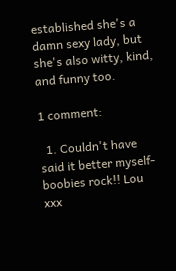established she's a damn sexy lady, but she's also witty, kind, and funny too.

1 comment:

  1. Couldn't have said it better myself- boobies rock!! Lou xxx